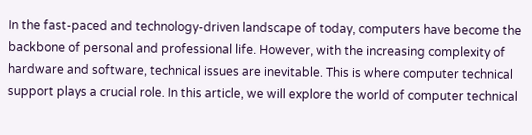In the fast-paced and technology-driven landscape of today, computers have become the backbone of personal and professional life. However, with the increasing complexity of hardware and software, technical issues are inevitable. This is where computer technical support plays a crucial role. In this article, we will explore the world of computer technical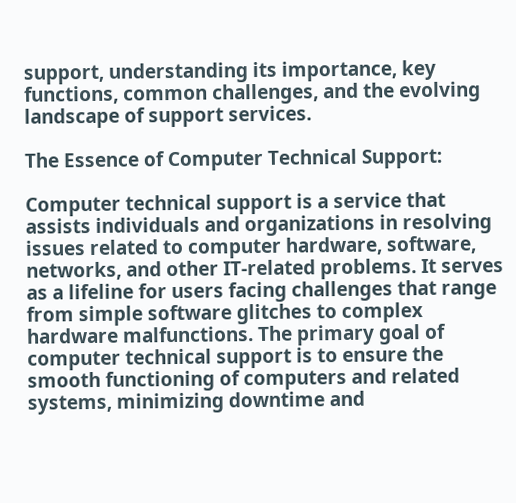support, understanding its importance, key functions, common challenges, and the evolving landscape of support services.

The Essence of Computer Technical Support:

Computer technical support is a service that assists individuals and organizations in resolving issues related to computer hardware, software, networks, and other IT-related problems. It serves as a lifeline for users facing challenges that range from simple software glitches to complex hardware malfunctions. The primary goal of computer technical support is to ensure the smooth functioning of computers and related systems, minimizing downtime and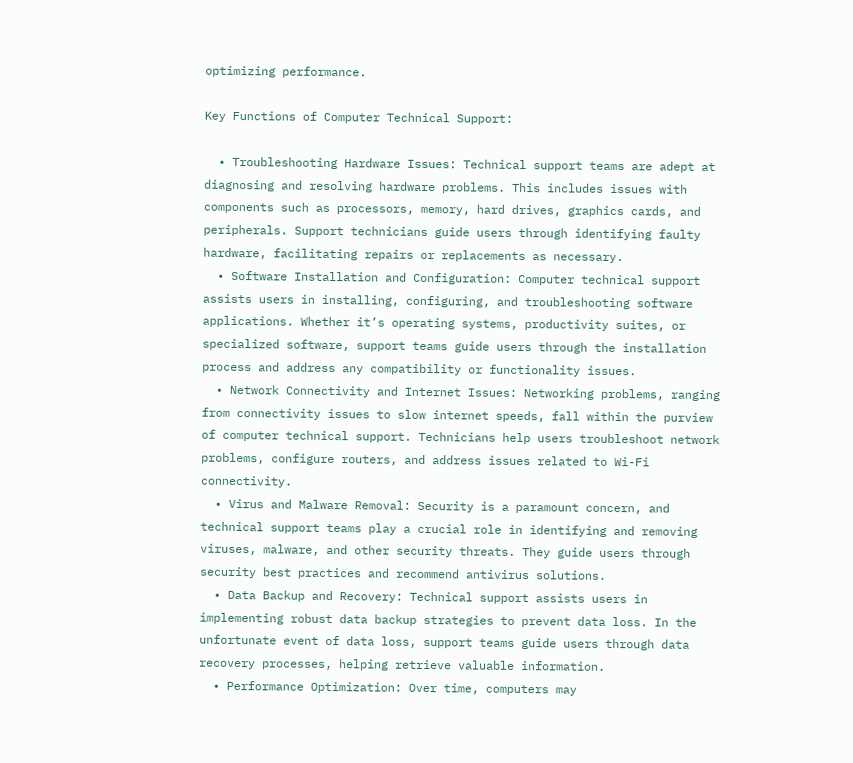optimizing performance.

Key Functions of Computer Technical Support:

  • Troubleshooting Hardware Issues: Technical support teams are adept at diagnosing and resolving hardware problems. This includes issues with components such as processors, memory, hard drives, graphics cards, and peripherals. Support technicians guide users through identifying faulty hardware, facilitating repairs or replacements as necessary.
  • Software Installation and Configuration: Computer technical support assists users in installing, configuring, and troubleshooting software applications. Whether it’s operating systems, productivity suites, or specialized software, support teams guide users through the installation process and address any compatibility or functionality issues.
  • Network Connectivity and Internet Issues: Networking problems, ranging from connectivity issues to slow internet speeds, fall within the purview of computer technical support. Technicians help users troubleshoot network problems, configure routers, and address issues related to Wi-Fi connectivity.
  • Virus and Malware Removal: Security is a paramount concern, and technical support teams play a crucial role in identifying and removing viruses, malware, and other security threats. They guide users through security best practices and recommend antivirus solutions.
  • Data Backup and Recovery: Technical support assists users in implementing robust data backup strategies to prevent data loss. In the unfortunate event of data loss, support teams guide users through data recovery processes, helping retrieve valuable information.
  • Performance Optimization: Over time, computers may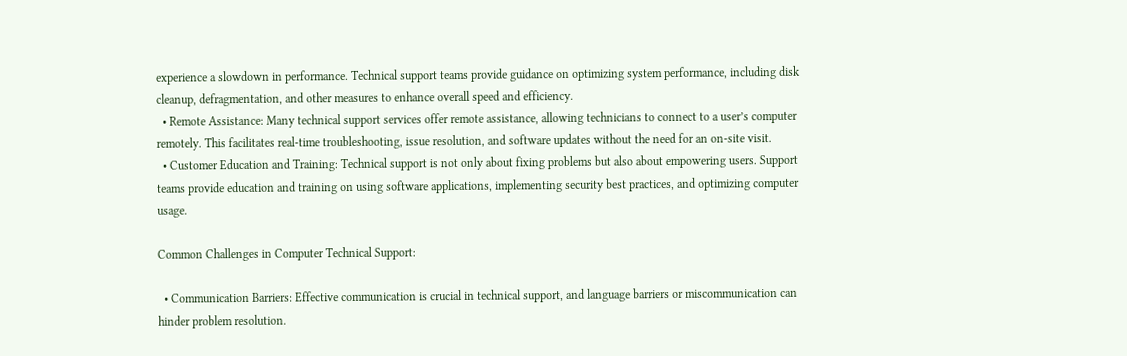experience a slowdown in performance. Technical support teams provide guidance on optimizing system performance, including disk cleanup, defragmentation, and other measures to enhance overall speed and efficiency.
  • Remote Assistance: Many technical support services offer remote assistance, allowing technicians to connect to a user’s computer remotely. This facilitates real-time troubleshooting, issue resolution, and software updates without the need for an on-site visit.
  • Customer Education and Training: Technical support is not only about fixing problems but also about empowering users. Support teams provide education and training on using software applications, implementing security best practices, and optimizing computer usage.

Common Challenges in Computer Technical Support:

  • Communication Barriers: Effective communication is crucial in technical support, and language barriers or miscommunication can hinder problem resolution.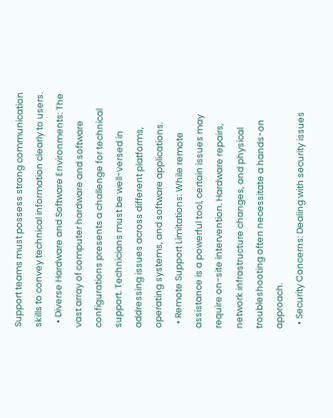Support teams must possess strong communication skills to convey technical information clearly to users.
  • Diverse Hardware and Software Environments: The vast array of computer hardware and software configurations presents a challenge for technical support. Technicians must be well-versed in addressing issues across different platforms, operating systems, and software applications.
  • Remote Support Limitations: While remote assistance is a powerful tool, certain issues may require on-site intervention. Hardware repairs, network infrastructure changes, and physical troubleshooting often necessitate a hands-on approach.
  • Security Concerns: Dealing with security issues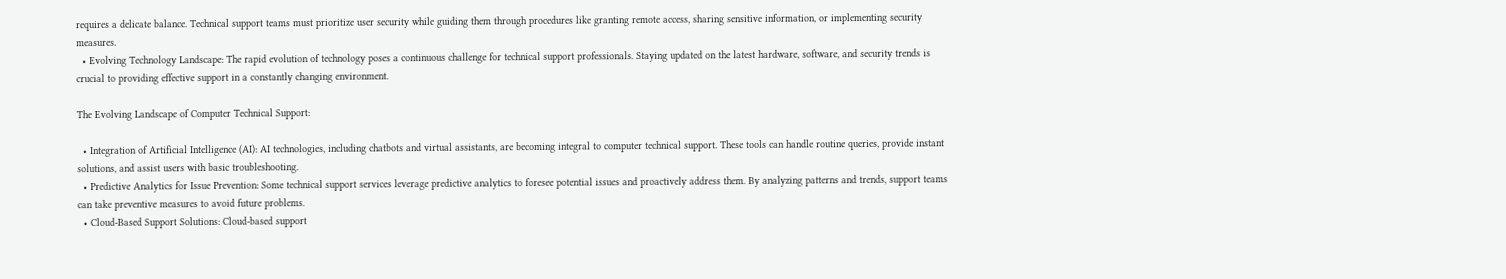requires a delicate balance. Technical support teams must prioritize user security while guiding them through procedures like granting remote access, sharing sensitive information, or implementing security measures.
  • Evolving Technology Landscape: The rapid evolution of technology poses a continuous challenge for technical support professionals. Staying updated on the latest hardware, software, and security trends is crucial to providing effective support in a constantly changing environment.

The Evolving Landscape of Computer Technical Support:

  • Integration of Artificial Intelligence (AI): AI technologies, including chatbots and virtual assistants, are becoming integral to computer technical support. These tools can handle routine queries, provide instant solutions, and assist users with basic troubleshooting.
  • Predictive Analytics for Issue Prevention: Some technical support services leverage predictive analytics to foresee potential issues and proactively address them. By analyzing patterns and trends, support teams can take preventive measures to avoid future problems.
  • Cloud-Based Support Solutions: Cloud-based support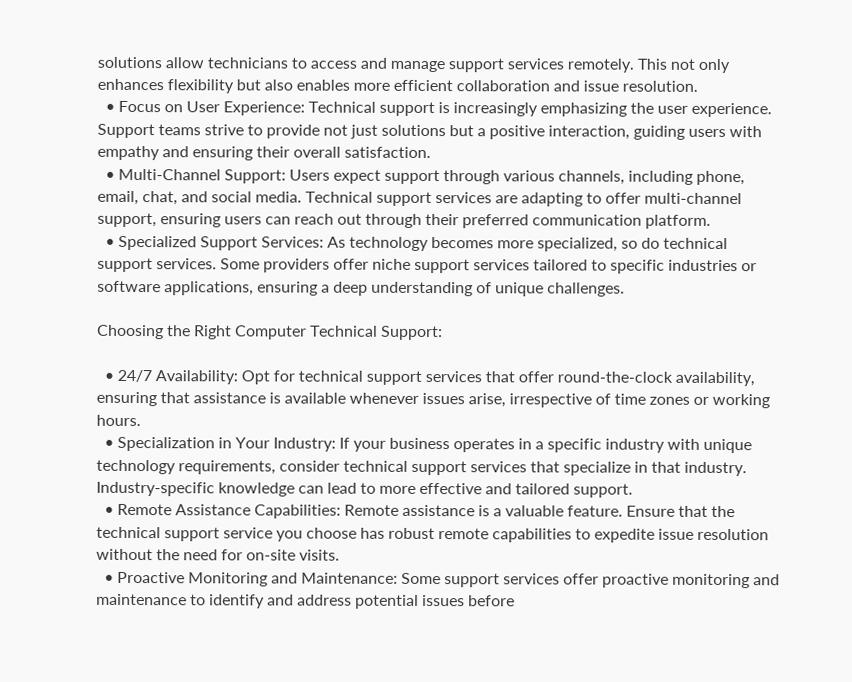solutions allow technicians to access and manage support services remotely. This not only enhances flexibility but also enables more efficient collaboration and issue resolution.
  • Focus on User Experience: Technical support is increasingly emphasizing the user experience. Support teams strive to provide not just solutions but a positive interaction, guiding users with empathy and ensuring their overall satisfaction.
  • Multi-Channel Support: Users expect support through various channels, including phone, email, chat, and social media. Technical support services are adapting to offer multi-channel support, ensuring users can reach out through their preferred communication platform.
  • Specialized Support Services: As technology becomes more specialized, so do technical support services. Some providers offer niche support services tailored to specific industries or software applications, ensuring a deep understanding of unique challenges.

Choosing the Right Computer Technical Support:

  • 24/7 Availability: Opt for technical support services that offer round-the-clock availability, ensuring that assistance is available whenever issues arise, irrespective of time zones or working hours.
  • Specialization in Your Industry: If your business operates in a specific industry with unique technology requirements, consider technical support services that specialize in that industry. Industry-specific knowledge can lead to more effective and tailored support.
  • Remote Assistance Capabilities: Remote assistance is a valuable feature. Ensure that the technical support service you choose has robust remote capabilities to expedite issue resolution without the need for on-site visits.
  • Proactive Monitoring and Maintenance: Some support services offer proactive monitoring and maintenance to identify and address potential issues before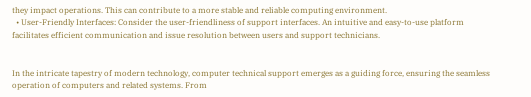they impact operations. This can contribute to a more stable and reliable computing environment.
  • User-Friendly Interfaces: Consider the user-friendliness of support interfaces. An intuitive and easy-to-use platform facilitates efficient communication and issue resolution between users and support technicians.


In the intricate tapestry of modern technology, computer technical support emerges as a guiding force, ensuring the seamless operation of computers and related systems. From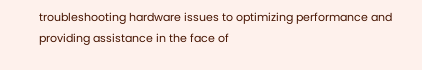troubleshooting hardware issues to optimizing performance and providing assistance in the face of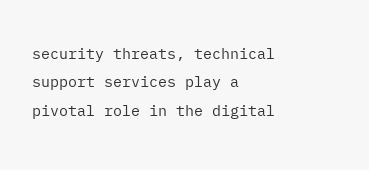security threats, technical support services play a pivotal role in the digital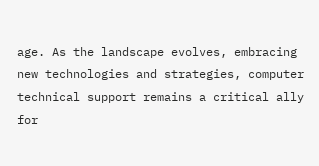age. As the landscape evolves, embracing new technologies and strategies, computer technical support remains a critical ally for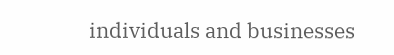individuals and businesses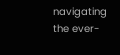navigating the ever-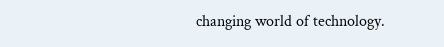changing world of technology.